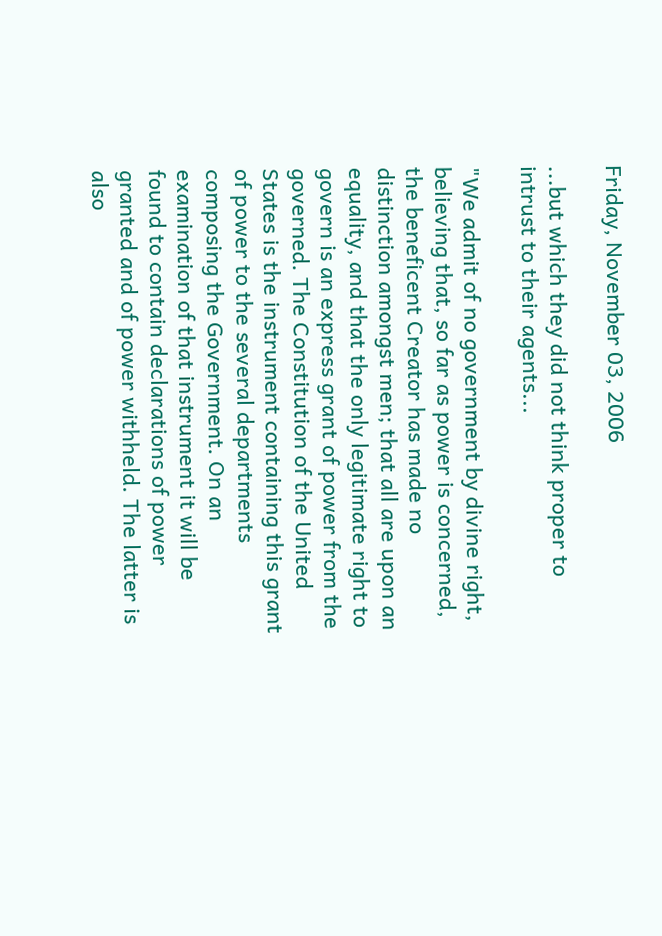Friday, November 03, 2006

...but which they did not think proper to intrust to their agents...

"We admit of no government by divine right, believing that, so far as power is concerned, the beneficent Creator has made no distinction amongst men; that all are upon an equality, and that the only legitimate right to govern is an express grant of power from the governed. The Constitution of the United States is the instrument containing this grant of power to the several departments composing the Government. On an examination of that instrument it will be found to contain declarations of power granted and of power withheld. The latter is also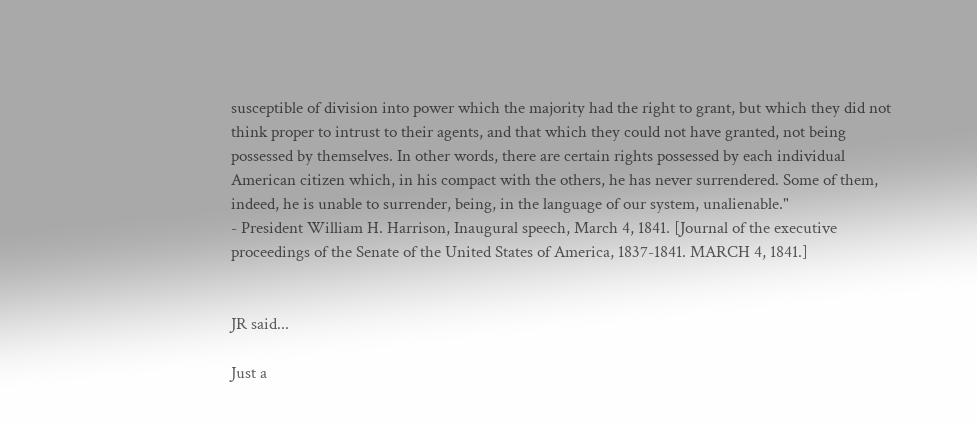susceptible of division into power which the majority had the right to grant, but which they did not think proper to intrust to their agents, and that which they could not have granted, not being possessed by themselves. In other words, there are certain rights possessed by each individual American citizen which, in his compact with the others, he has never surrendered. Some of them, indeed, he is unable to surrender, being, in the language of our system, unalienable."
- President William H. Harrison, Inaugural speech, March 4, 1841. [Journal of the executive proceedings of the Senate of the United States of America, 1837-1841. MARCH 4, 1841.]


JR said...

Just a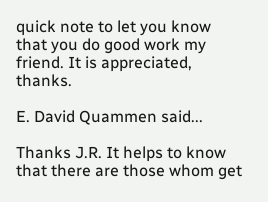quick note to let you know that you do good work my friend. It is appreciated, thanks.

E. David Quammen said...

Thanks J.R. It helps to know that there are those whom get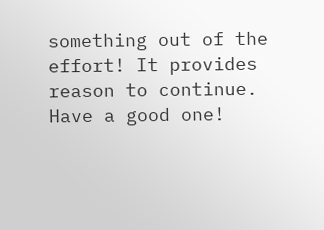something out of the effort! It provides reason to continue. Have a good one!